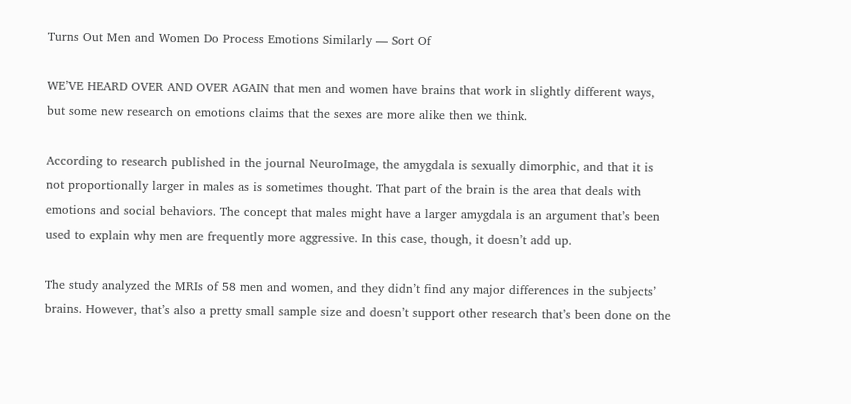Turns Out Men and Women Do Process Emotions Similarly — Sort Of

WE’VE HEARD OVER AND OVER AGAIN that men and women have brains that work in slightly different ways, but some new research on emotions claims that the sexes are more alike then we think.

According to research published in the journal NeuroImage, the amygdala is sexually dimorphic, and that it is not proportionally larger in males as is sometimes thought. That part of the brain is the area that deals with emotions and social behaviors. The concept that males might have a larger amygdala is an argument that’s been used to explain why men are frequently more aggressive. In this case, though, it doesn’t add up.

The study analyzed the MRIs of 58 men and women, and they didn’t find any major differences in the subjects’ brains. However, that’s also a pretty small sample size and doesn’t support other research that’s been done on the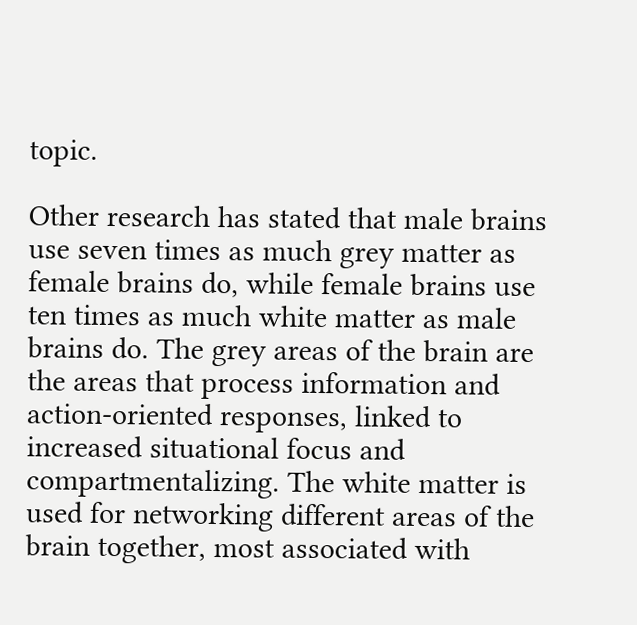topic.

Other research has stated that male brains use seven times as much grey matter as female brains do, while female brains use ten times as much white matter as male brains do. The grey areas of the brain are the areas that process information and action-oriented responses, linked to increased situational focus and compartmentalizing. The white matter is used for networking different areas of the brain together, most associated with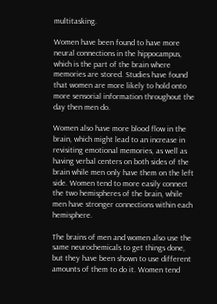multitasking.

Women have been found to have more neural connections in the hippocampus, which is the part of the brain where memories are stored. Studies have found that women are more likely to hold onto more sensorial information throughout the day then men do.

Women also have more blood flow in the brain, which might lead to an increase in revisiting emotional memories, as well as having verbal centers on both sides of the brain while men only have them on the left side. Women tend to more easily connect the two hemispheres of the brain, while men have stronger connections within each hemisphere.

The brains of men and women also use the same neurochemicals to get things done, but they have been shown to use different amounts of them to do it. Women tend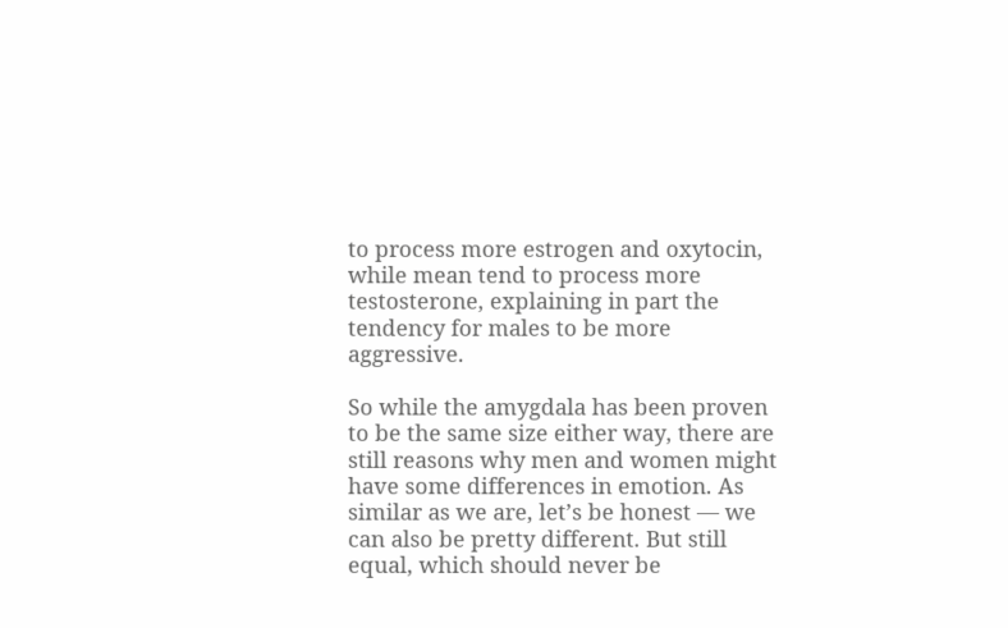to process more estrogen and oxytocin, while mean tend to process more testosterone, explaining in part the tendency for males to be more aggressive.

So while the amygdala has been proven to be the same size either way, there are still reasons why men and women might have some differences in emotion. As similar as we are, let’s be honest — we can also be pretty different. But still equal, which should never be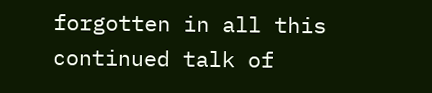forgotten in all this continued talk of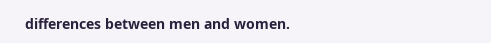differences between men and women.